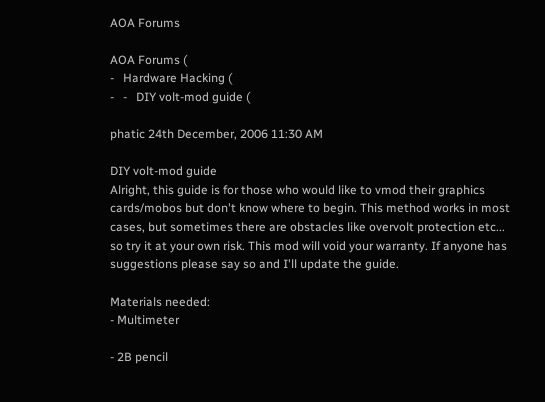AOA Forums

AOA Forums (
-   Hardware Hacking (
-   -   DIY volt-mod guide (

phatic 24th December, 2006 11:30 AM

DIY volt-mod guide
Alright, this guide is for those who would like to vmod their graphics cards/mobos but don't know where to begin. This method works in most cases, but sometimes there are obstacles like overvolt protection etc... so try it at your own risk. This mod will void your warranty. If anyone has suggestions please say so and I'll update the guide.

Materials needed:
- Multimeter

- 2B pencil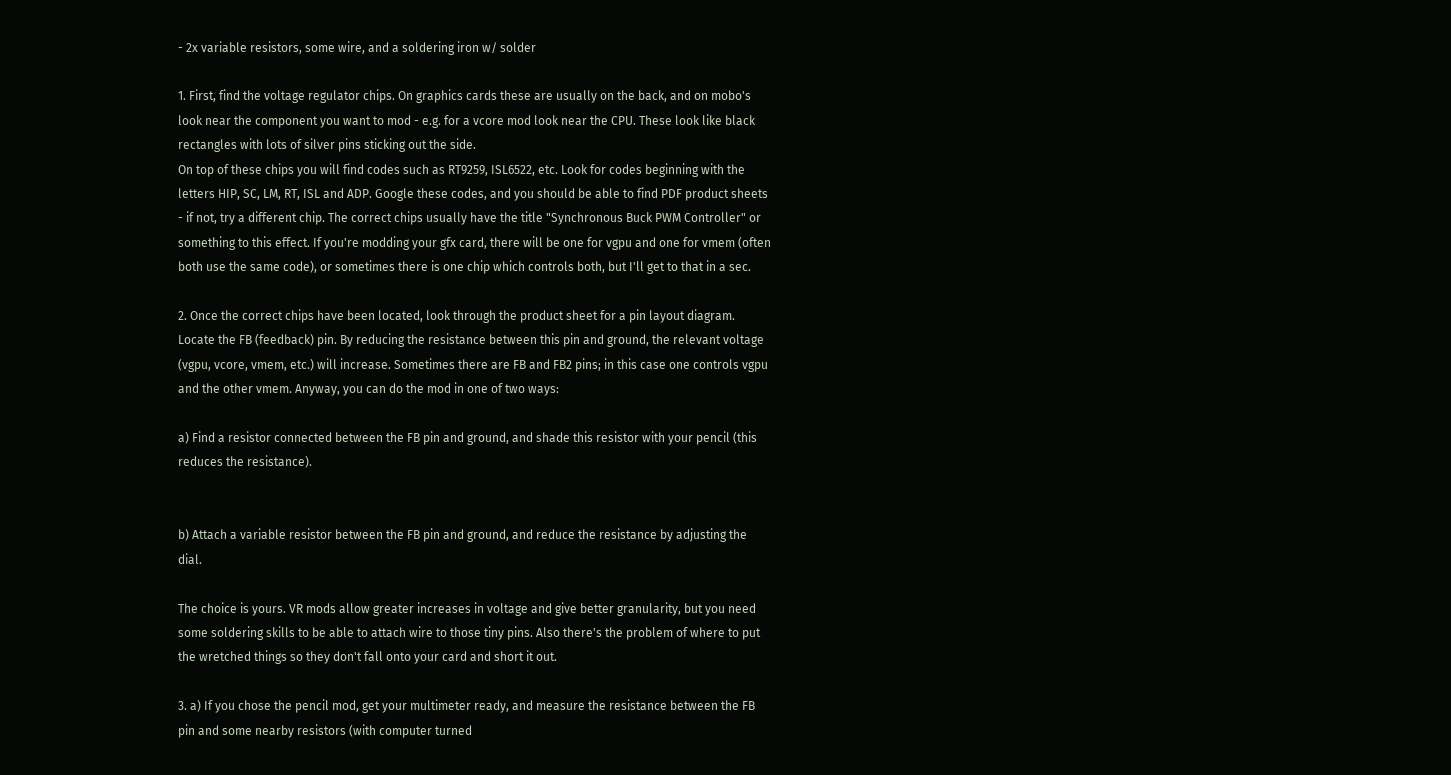- 2x variable resistors, some wire, and a soldering iron w/ solder

1. First, find the voltage regulator chips. On graphics cards these are usually on the back, and on mobo's look near the component you want to mod - e.g. for a vcore mod look near the CPU. These look like black rectangles with lots of silver pins sticking out the side.
On top of these chips you will find codes such as RT9259, ISL6522, etc. Look for codes beginning with the letters HIP, SC, LM, RT, ISL and ADP. Google these codes, and you should be able to find PDF product sheets - if not, try a different chip. The correct chips usually have the title "Synchronous Buck PWM Controller" or something to this effect. If you're modding your gfx card, there will be one for vgpu and one for vmem (often both use the same code), or sometimes there is one chip which controls both, but I'll get to that in a sec.

2. Once the correct chips have been located, look through the product sheet for a pin layout diagram. Locate the FB (feedback) pin. By reducing the resistance between this pin and ground, the relevant voltage (vgpu, vcore, vmem, etc.) will increase. Sometimes there are FB and FB2 pins; in this case one controls vgpu and the other vmem. Anyway, you can do the mod in one of two ways:

a) Find a resistor connected between the FB pin and ground, and shade this resistor with your pencil (this reduces the resistance).


b) Attach a variable resistor between the FB pin and ground, and reduce the resistance by adjusting the dial.

The choice is yours. VR mods allow greater increases in voltage and give better granularity, but you need some soldering skills to be able to attach wire to those tiny pins. Also there's the problem of where to put the wretched things so they don't fall onto your card and short it out.

3. a) If you chose the pencil mod, get your multimeter ready, and measure the resistance between the FB pin and some nearby resistors (with computer turned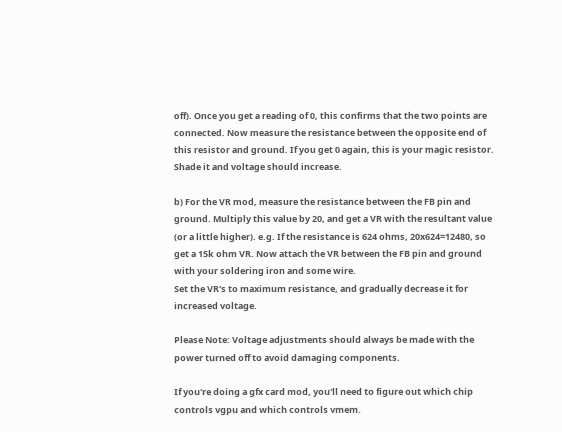off). Once you get a reading of 0, this confirms that the two points are connected. Now measure the resistance between the opposite end of this resistor and ground. If you get 0 again, this is your magic resistor. Shade it and voltage should increase.

b) For the VR mod, measure the resistance between the FB pin and ground. Multiply this value by 20, and get a VR with the resultant value (or a little higher). e.g. If the resistance is 624 ohms, 20x624=12480, so get a 15k ohm VR. Now attach the VR between the FB pin and ground with your soldering iron and some wire.
Set the VR's to maximum resistance, and gradually decrease it for increased voltage.

Please Note: Voltage adjustments should always be made with the power turned off to avoid damaging components.

If you're doing a gfx card mod, you'll need to figure out which chip controls vgpu and which controls vmem.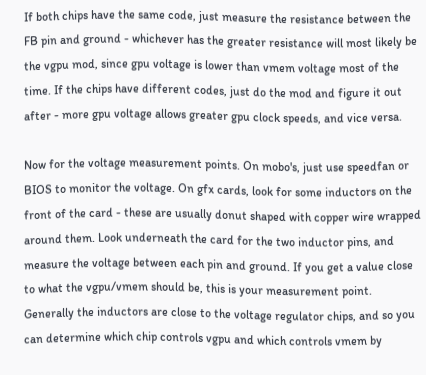If both chips have the same code, just measure the resistance between the FB pin and ground - whichever has the greater resistance will most likely be the vgpu mod, since gpu voltage is lower than vmem voltage most of the time. If the chips have different codes, just do the mod and figure it out after - more gpu voltage allows greater gpu clock speeds, and vice versa.

Now for the voltage measurement points. On mobo's, just use speedfan or BIOS to monitor the voltage. On gfx cards, look for some inductors on the front of the card - these are usually donut shaped with copper wire wrapped around them. Look underneath the card for the two inductor pins, and measure the voltage between each pin and ground. If you get a value close to what the vgpu/vmem should be, this is your measurement point. Generally the inductors are close to the voltage regulator chips, and so you can determine which chip controls vgpu and which controls vmem by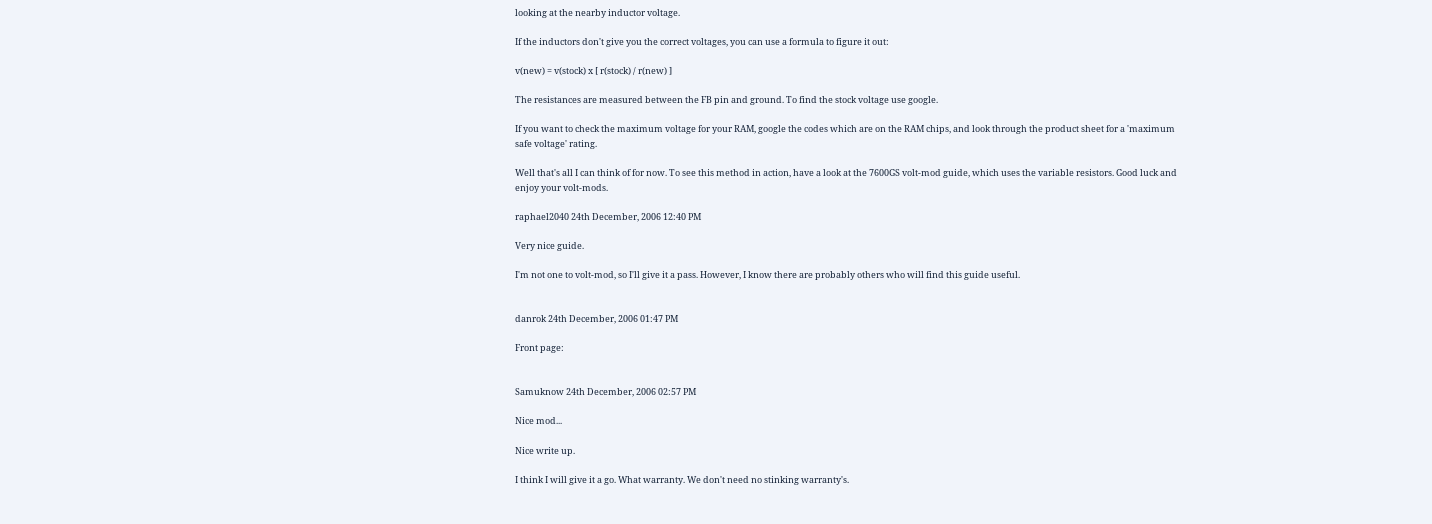looking at the nearby inductor voltage.

If the inductors don't give you the correct voltages, you can use a formula to figure it out:

v(new) = v(stock) x [ r(stock) / r(new) ]

The resistances are measured between the FB pin and ground. To find the stock voltage use google.

If you want to check the maximum voltage for your RAM, google the codes which are on the RAM chips, and look through the product sheet for a 'maximum safe voltage' rating.

Well that's all I can think of for now. To see this method in action, have a look at the 7600GS volt-mod guide, which uses the variable resistors. Good luck and enjoy your volt-mods.

raphael2040 24th December, 2006 12:40 PM

Very nice guide.

I'm not one to volt-mod, so I'll give it a pass. However, I know there are probably others who will find this guide useful.


danrok 24th December, 2006 01:47 PM

Front page:


Samuknow 24th December, 2006 02:57 PM

Nice mod...

Nice write up.

I think I will give it a go. What warranty. We don't need no stinking warranty's.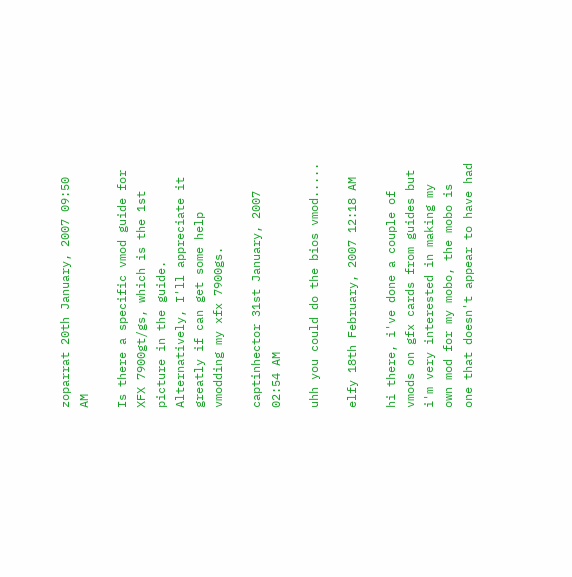zoparrat 20th January, 2007 09:50 AM

Is there a specific vmod guide for XFX 7900gt/gs, which is the 1st picture in the guide. Alternatively, I'll appreciate it greatly if can get some help vmodding my xfx 7900gs.

captinhector 31st January, 2007 02:54 AM

uhh you could do the bios vmod.....

elfy 18th February, 2007 12:18 AM

hi there, i've done a couple of vmods on gfx cards from guides but i'm very interested in making my own mod for my mobo, the mobo is one that doesn't appear to have had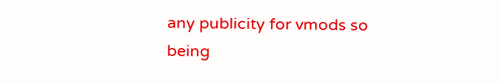any publicity for vmods so being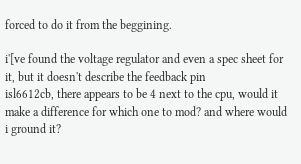forced to do it from the beggining.

i'[ve found the voltage regulator and even a spec sheet for it, but it doesn't describe the feedback pin
isl6612cb, there appears to be 4 next to the cpu, would it make a difference for which one to mod? and where would i ground it?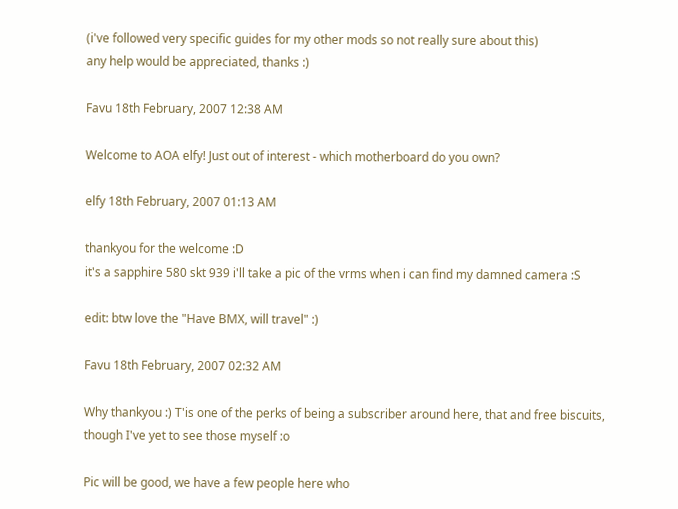(i've followed very specific guides for my other mods so not really sure about this)
any help would be appreciated, thanks :)

Favu 18th February, 2007 12:38 AM

Welcome to AOA elfy! Just out of interest - which motherboard do you own?

elfy 18th February, 2007 01:13 AM

thankyou for the welcome :D
it's a sapphire 580 skt 939 i'll take a pic of the vrms when i can find my damned camera :S

edit: btw love the "Have BMX, will travel" :)

Favu 18th February, 2007 02:32 AM

Why thankyou :) T'is one of the perks of being a subscriber around here, that and free biscuits, though I've yet to see those myself :o

Pic will be good, we have a few people here who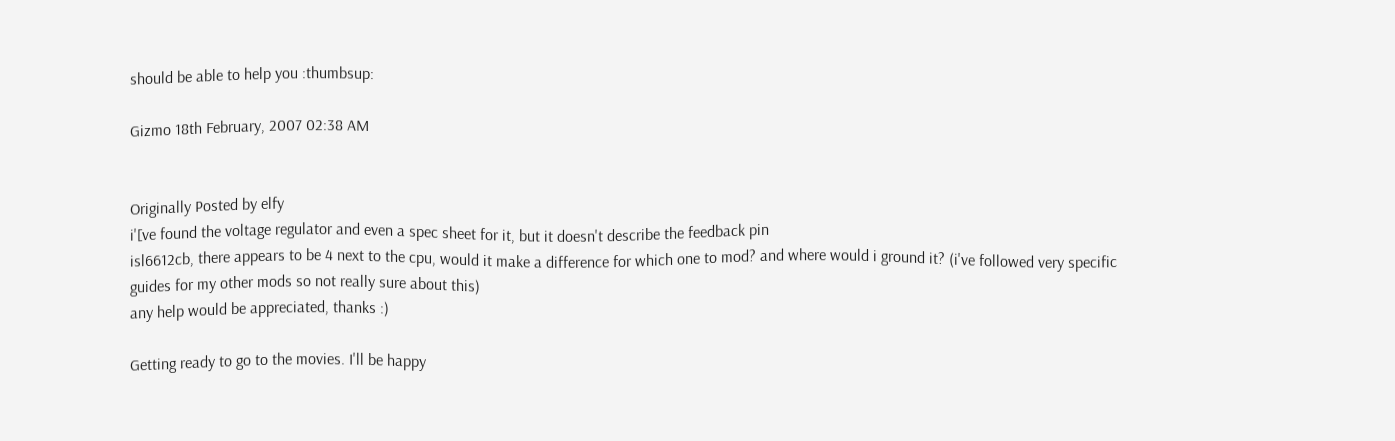should be able to help you :thumbsup:

Gizmo 18th February, 2007 02:38 AM


Originally Posted by elfy
i'[ve found the voltage regulator and even a spec sheet for it, but it doesn't describe the feedback pin
isl6612cb, there appears to be 4 next to the cpu, would it make a difference for which one to mod? and where would i ground it? (i've followed very specific guides for my other mods so not really sure about this)
any help would be appreciated, thanks :)

Getting ready to go to the movies. I'll be happy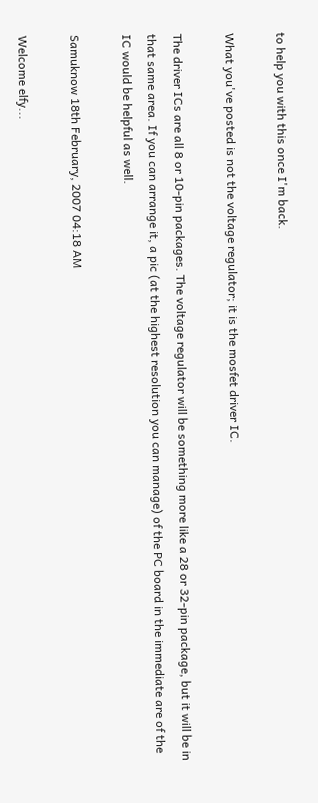to help you with this once I'm back.

What you've posted is not the voltage regulator; it is the mosfet driver IC.

The driver ICs are all 8 or 10-pin packages. The voltage regulator will be something more like a 28 or 32-pin package, but it will be in that same area. If you can arrange it, a pic (at the highest resolution you can manage) of the PC board in the immediate are of the IC would be helpful as well.

Samuknow 18th February, 2007 04:18 AM

Welcome elfy...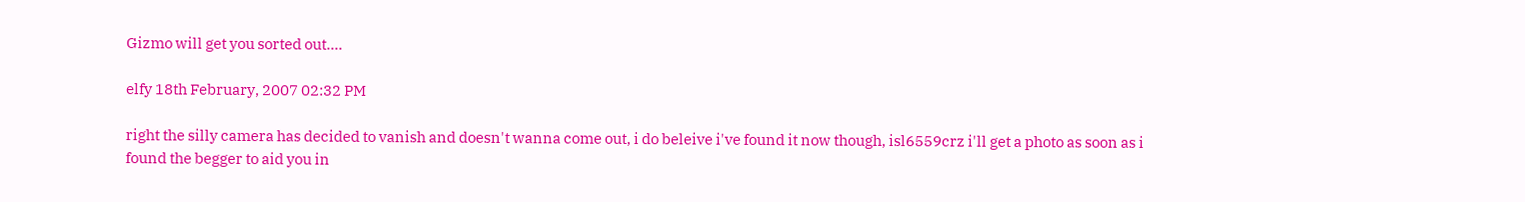Gizmo will get you sorted out....

elfy 18th February, 2007 02:32 PM

right the silly camera has decided to vanish and doesn't wanna come out, i do beleive i've found it now though, isl6559crz i'll get a photo as soon as i found the begger to aid you in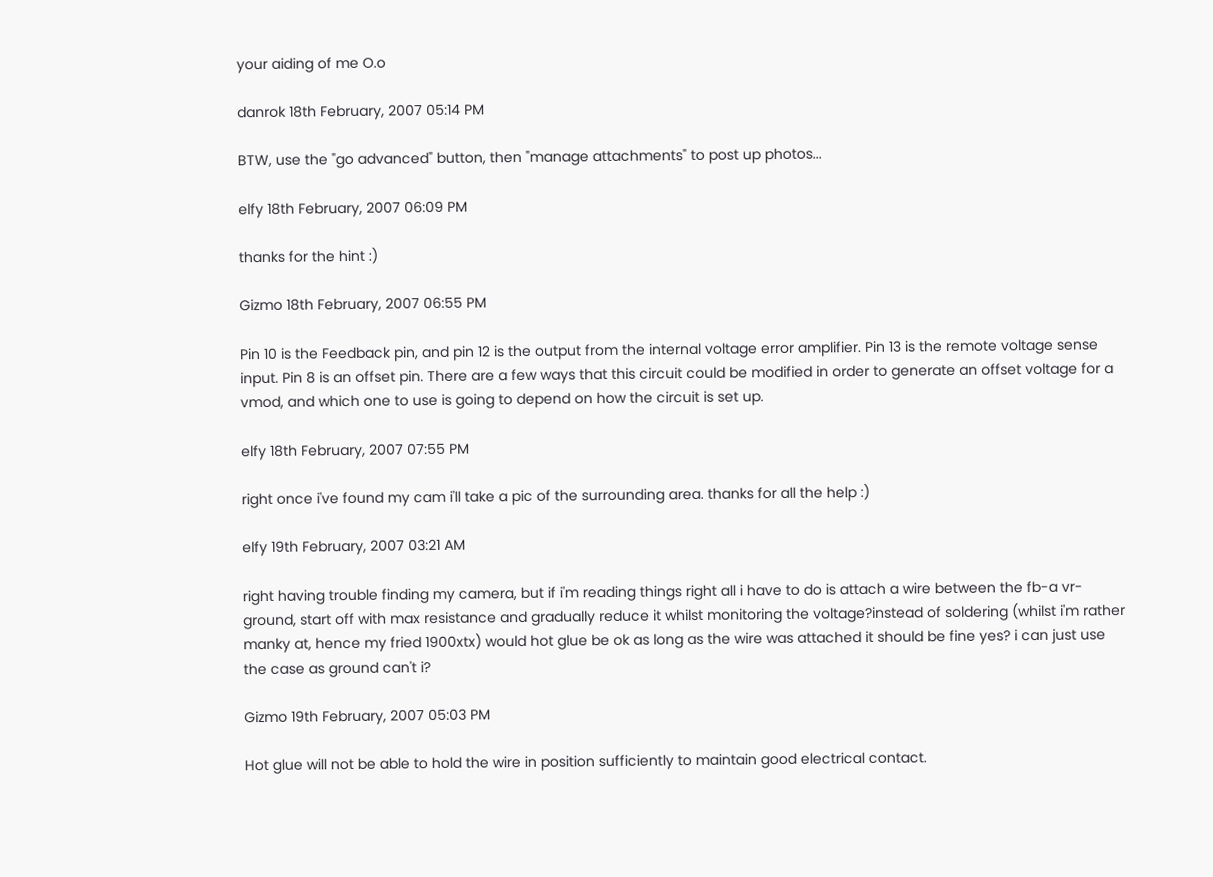your aiding of me O.o

danrok 18th February, 2007 05:14 PM

BTW, use the "go advanced" button, then "manage attachments" to post up photos...

elfy 18th February, 2007 06:09 PM

thanks for the hint :)

Gizmo 18th February, 2007 06:55 PM

Pin 10 is the Feedback pin, and pin 12 is the output from the internal voltage error amplifier. Pin 13 is the remote voltage sense input. Pin 8 is an offset pin. There are a few ways that this circuit could be modified in order to generate an offset voltage for a vmod, and which one to use is going to depend on how the circuit is set up.

elfy 18th February, 2007 07:55 PM

right once i've found my cam i'll take a pic of the surrounding area. thanks for all the help :)

elfy 19th February, 2007 03:21 AM

right having trouble finding my camera, but if i'm reading things right all i have to do is attach a wire between the fb-a vr-ground, start off with max resistance and gradually reduce it whilst monitoring the voltage?instead of soldering (whilst i'm rather manky at, hence my fried 1900xtx) would hot glue be ok as long as the wire was attached it should be fine yes? i can just use the case as ground can't i?

Gizmo 19th February, 2007 05:03 PM

Hot glue will not be able to hold the wire in position sufficiently to maintain good electrical contact.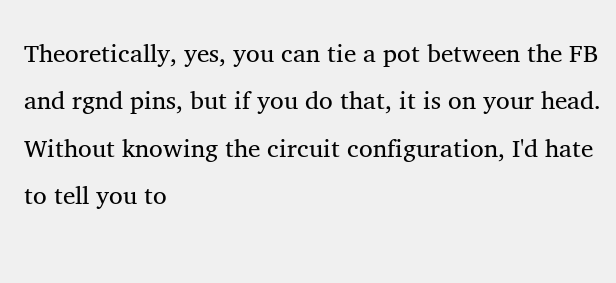Theoretically, yes, you can tie a pot between the FB and rgnd pins, but if you do that, it is on your head. Without knowing the circuit configuration, I'd hate to tell you to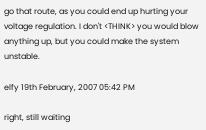go that route, as you could end up hurting your voltage regulation. I don't <THINK> you would blow anything up, but you could make the system unstable.

elfy 19th February, 2007 05:42 PM

right, still waiting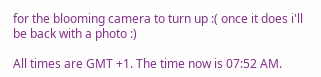for the blooming camera to turn up :( once it does i'll be back with a photo :)

All times are GMT +1. The time now is 07:52 AM.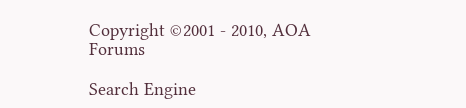Copyright ©2001 - 2010, AOA Forums

Search Engine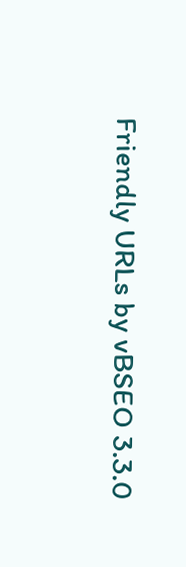Friendly URLs by vBSEO 3.3.0